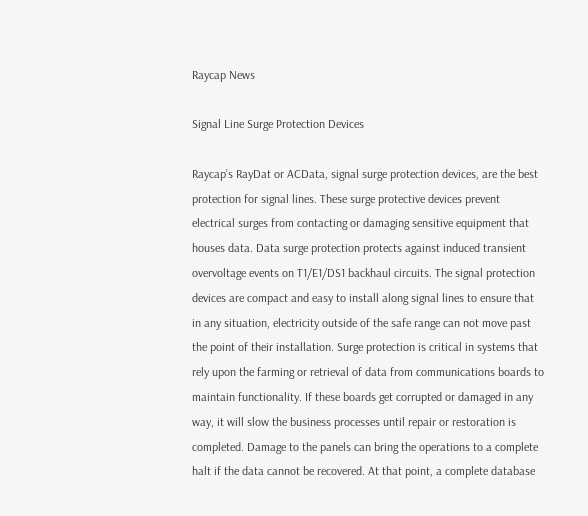Raycap News

Signal Line Surge Protection Devices

Raycap’s RayDat or ACData, signal surge protection devices, are the best protection for signal lines. These surge protective devices prevent electrical surges from contacting or damaging sensitive equipment that houses data. Data surge protection protects against induced transient overvoltage events on T1/E1/DS1 backhaul circuits. The signal protection devices are compact and easy to install along signal lines to ensure that in any situation, electricity outside of the safe range can not move past the point of their installation. Surge protection is critical in systems that rely upon the farming or retrieval of data from communications boards to maintain functionality. If these boards get corrupted or damaged in any way, it will slow the business processes until repair or restoration is completed. Damage to the panels can bring the operations to a complete halt if the data cannot be recovered. At that point, a complete database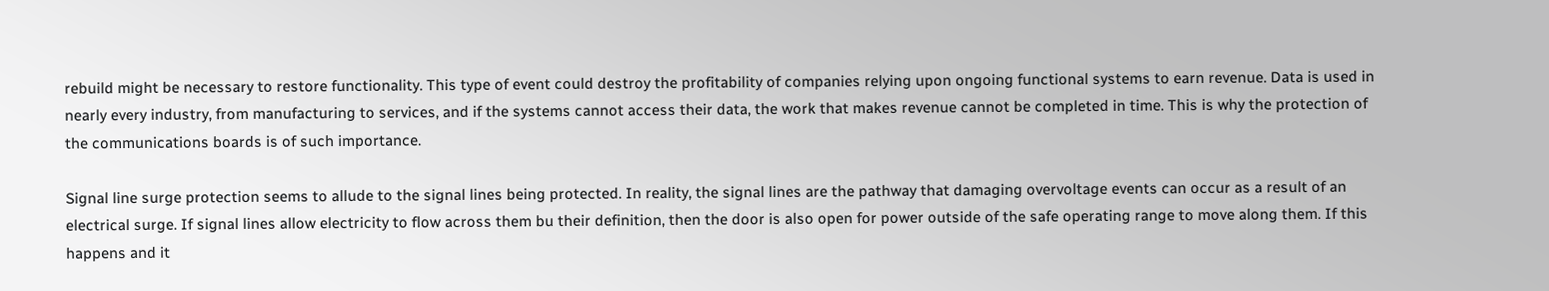rebuild might be necessary to restore functionality. This type of event could destroy the profitability of companies relying upon ongoing functional systems to earn revenue. Data is used in nearly every industry, from manufacturing to services, and if the systems cannot access their data, the work that makes revenue cannot be completed in time. This is why the protection of the communications boards is of such importance.

Signal line surge protection seems to allude to the signal lines being protected. In reality, the signal lines are the pathway that damaging overvoltage events can occur as a result of an electrical surge. If signal lines allow electricity to flow across them bu their definition, then the door is also open for power outside of the safe operating range to move along them. If this happens and it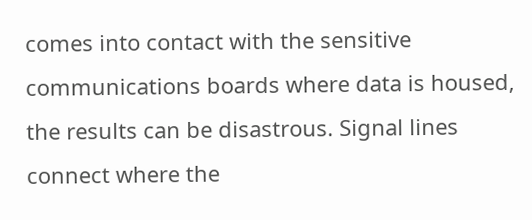comes into contact with the sensitive communications boards where data is housed, the results can be disastrous. Signal lines connect where the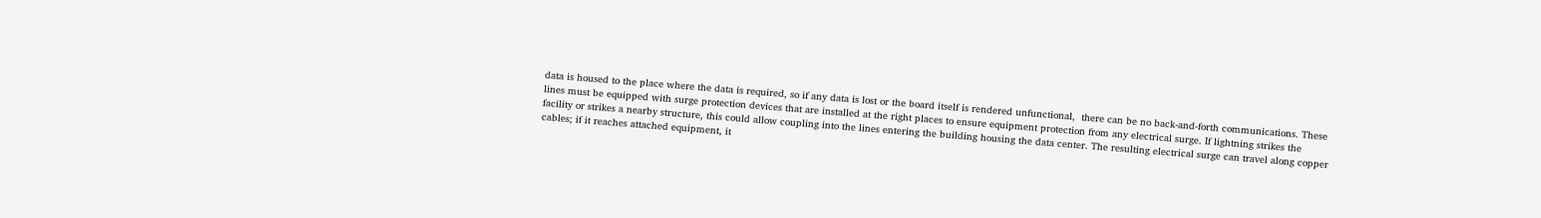data is housed to the place where the data is required, so if any data is lost or the board itself is rendered unfunctional,  there can be no back-and-forth communications. These lines must be equipped with surge protection devices that are installed at the right places to ensure equipment protection from any electrical surge. If lightning strikes the facility or strikes a nearby structure, this could allow coupling into the lines entering the building housing the data center. The resulting electrical surge can travel along copper cables; if it reaches attached equipment, it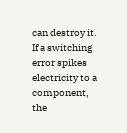can destroy it. If a switching error spikes electricity to a component, the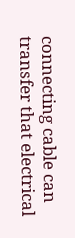connecting cable can transfer that electrical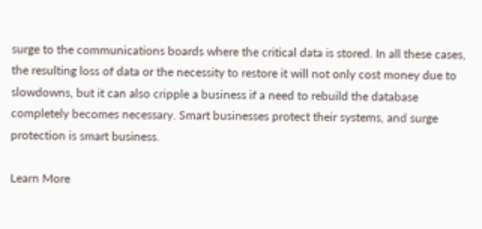surge to the communications boards where the critical data is stored. In all these cases, the resulting loss of data or the necessity to restore it will not only cost money due to slowdowns, but it can also cripple a business if a need to rebuild the database completely becomes necessary. Smart businesses protect their systems, and surge protection is smart business.

Learn More